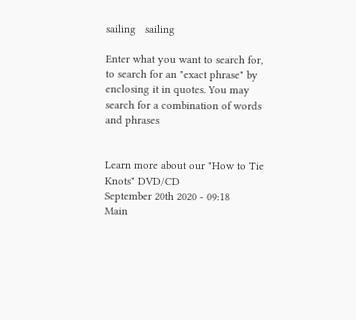sailing   sailing

Enter what you want to search for, to search for an "exact phrase" by enclosing it in quotes. You may search for a combination of words and phrases


Learn more about our "How to Tie Knots" DVD/CD
September 20th 2020 - 09:18
Main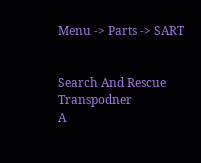Menu -> Parts -> SART


Search And Rescue Transpodner
A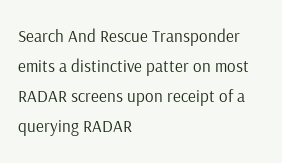Search And Rescue Transponder emits a distinctive patter on most RADAR screens upon receipt of a querying RADAR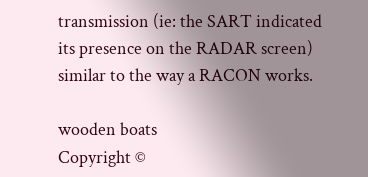transmission (ie: the SART indicated its presence on the RADAR screen) similar to the way a RACON works.

wooden boats
Copyright ©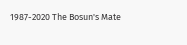1987-2020 The Bosun's Mate